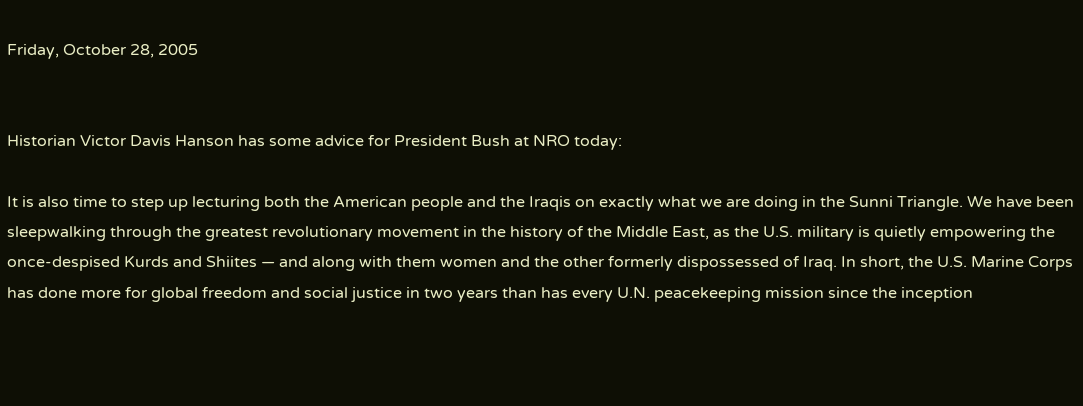Friday, October 28, 2005


Historian Victor Davis Hanson has some advice for President Bush at NRO today:

It is also time to step up lecturing both the American people and the Iraqis on exactly what we are doing in the Sunni Triangle. We have been sleepwalking through the greatest revolutionary movement in the history of the Middle East, as the U.S. military is quietly empowering the once-despised Kurds and Shiites — and along with them women and the other formerly dispossessed of Iraq. In short, the U.S. Marine Corps has done more for global freedom and social justice in two years than has every U.N. peacekeeping mission since the inception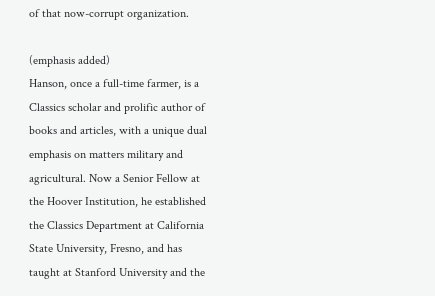of that now-corrupt organization.

(emphasis added)
Hanson, once a full-time farmer, is a Classics scholar and prolific author of books and articles, with a unique dual emphasis on matters military and agricultural. Now a Senior Fellow at the Hoover Institution, he established the Classics Department at California State University, Fresno, and has taught at Stanford University and the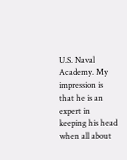U.S. Naval Academy. My impression is that he is an expert in keeping his head when all about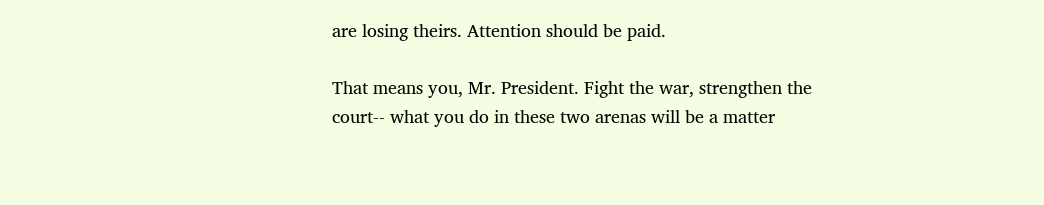are losing theirs. Attention should be paid.

That means you, Mr. President. Fight the war, strengthen the court-- what you do in these two arenas will be a matter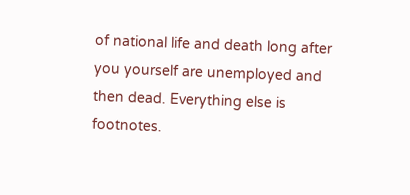of national life and death long after you yourself are unemployed and then dead. Everything else is footnotes.